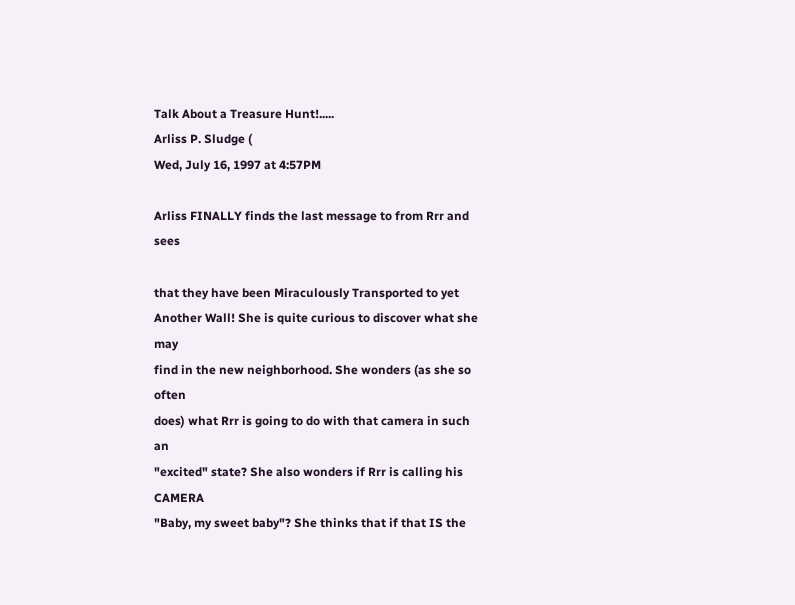Talk About a Treasure Hunt!.....
Arliss P. Sludge (
Wed, July 16, 1997 at 4:57PM

Arliss FINALLY finds the last message to from Rrr and sees

that they have been Miraculously Transported to yet
Another Wall! She is quite curious to discover what she may
find in the new neighborhood. She wonders (as she so often
does) what Rrr is going to do with that camera in such an
"excited" state? She also wonders if Rrr is calling his CAMERA
"Baby, my sweet baby"? She thinks that if that IS the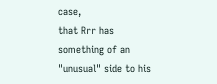case,
that Rrr has something of an "unusual" side to his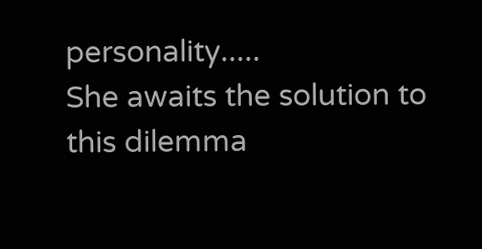personality.....
She awaits the solution to this dilemma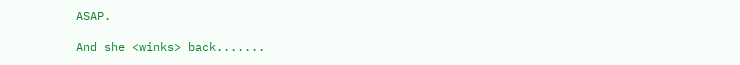ASAP.

And she <winks> back.......